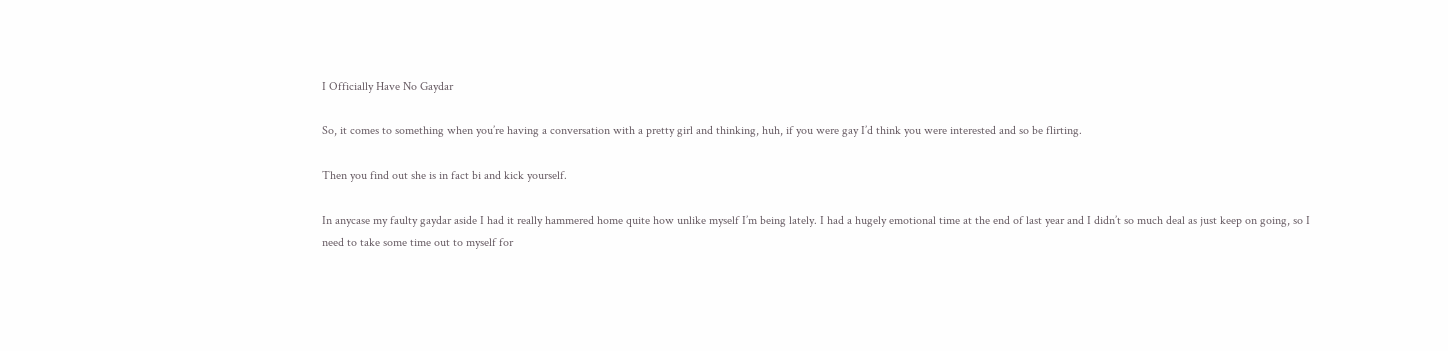I Officially Have No Gaydar

So, it comes to something when you’re having a conversation with a pretty girl and thinking, huh, if you were gay I’d think you were interested and so be flirting.

Then you find out she is in fact bi and kick yourself.

In anycase my faulty gaydar aside I had it really hammered home quite how unlike myself I’m being lately. I had a hugely emotional time at the end of last year and I didn’t so much deal as just keep on going, so I need to take some time out to myself for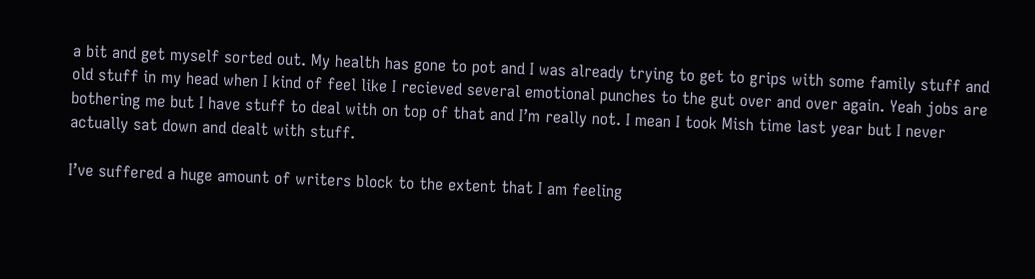a bit and get myself sorted out. My health has gone to pot and I was already trying to get to grips with some family stuff and old stuff in my head when I kind of feel like I recieved several emotional punches to the gut over and over again. Yeah jobs are bothering me but I have stuff to deal with on top of that and I’m really not. I mean I took Mish time last year but I never actually sat down and dealt with stuff.

I’ve suffered a huge amount of writers block to the extent that I am feeling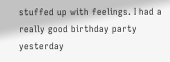stuffed up with feelings. I had a really good birthday party yesterday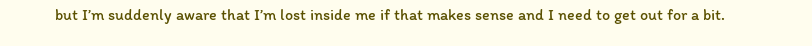but I’m suddenly aware that I’m lost inside me if that makes sense and I need to get out for a bit.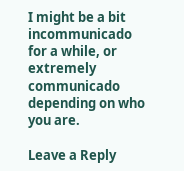I might be a bit incommunicado for a while, or extremely communicado depending on who you are.

Leave a Reply